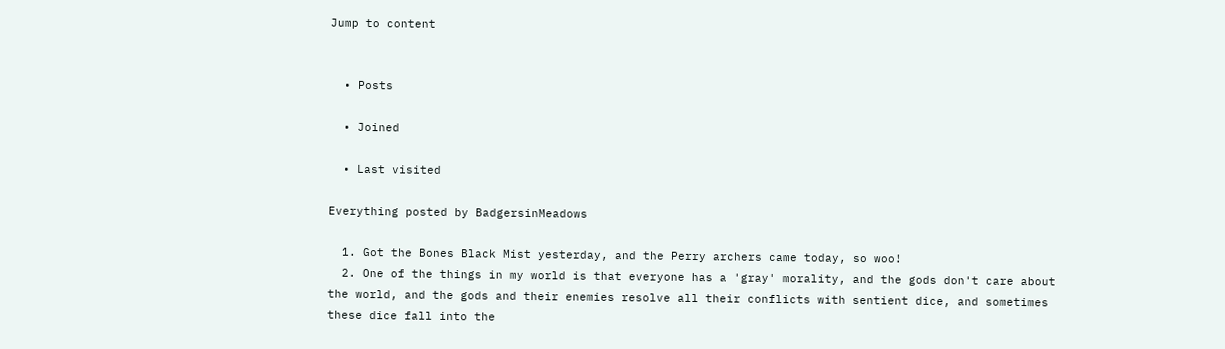Jump to content


  • Posts

  • Joined

  • Last visited

Everything posted by BadgersinMeadows

  1. Got the Bones Black Mist yesterday, and the Perry archers came today, so woo!
  2. One of the things in my world is that everyone has a 'gray' morality, and the gods don't care about the world, and the gods and their enemies resolve all their conflicts with sentient dice, and sometimes these dice fall into the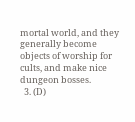mortal world, and they generally become objects of worship for cults, and make nice dungeon bosses.
  3. (D)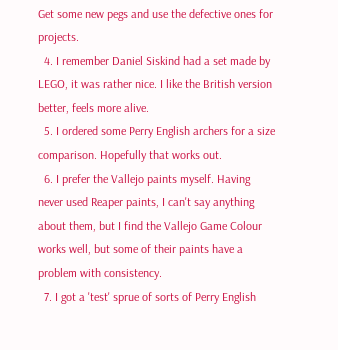Get some new pegs and use the defective ones for projects.
  4. I remember Daniel Siskind had a set made by LEGO, it was rather nice. I like the British version better, feels more alive.
  5. I ordered some Perry English archers for a size comparison. Hopefully that works out.
  6. I prefer the Vallejo paints myself. Having never used Reaper paints, I can't say anything about them, but I find the Vallejo Game Colour works well, but some of their paints have a problem with consistency.
  7. I got a 'test' sprue of sorts of Perry English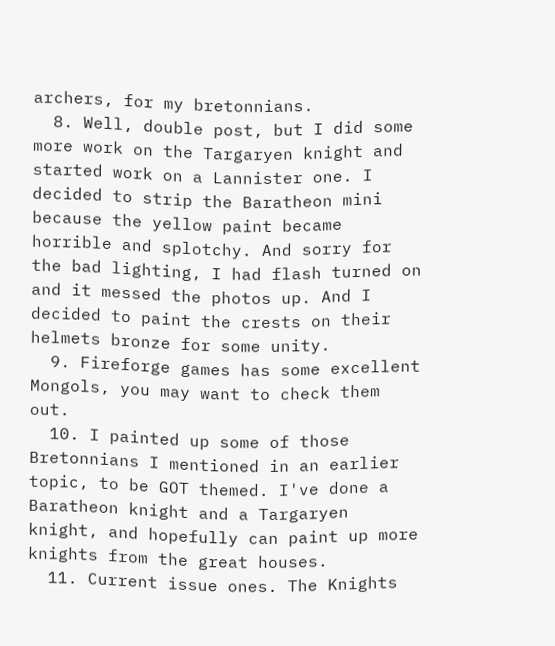archers, for my bretonnians.
  8. Well, double post, but I did some more work on the Targaryen knight and started work on a Lannister one. I decided to strip the Baratheon mini because the yellow paint became horrible and splotchy. And sorry for the bad lighting, I had flash turned on and it messed the photos up. And I decided to paint the crests on their helmets bronze for some unity.
  9. Fireforge games has some excellent Mongols, you may want to check them out.
  10. I painted up some of those Bretonnians I mentioned in an earlier topic, to be GOT themed. I've done a Baratheon knight and a Targaryen knight, and hopefully can paint up more knights from the great houses.
  11. Current issue ones. The Knights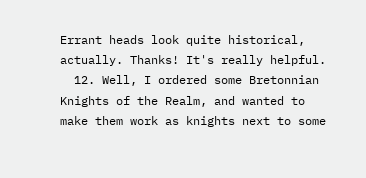Errant heads look quite historical, actually. Thanks! It's really helpful.
  12. Well, I ordered some Bretonnian Knights of the Realm, and wanted to make them work as knights next to some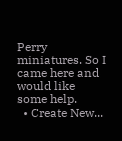Perry miniatures. So I came here and would like some help.
  • Create New...